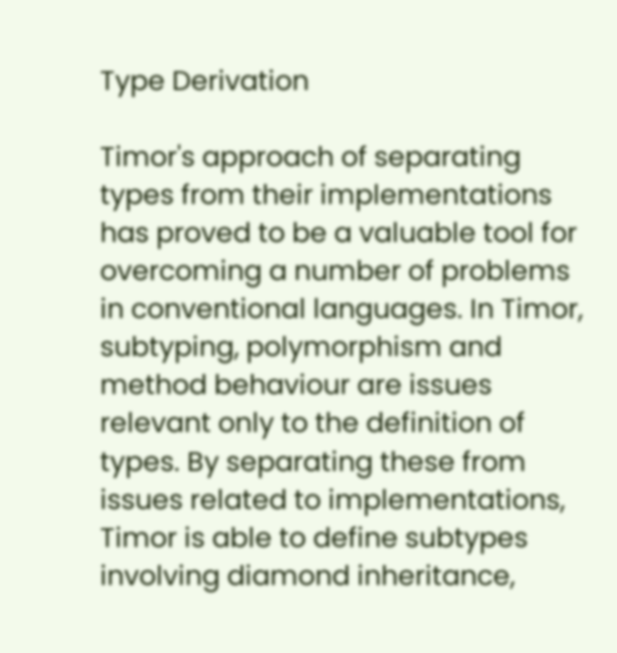Type Derivation

Timor's approach of separating types from their implementations has proved to be a valuable tool for overcoming a number of problems in conventional languages. In Timor, subtyping, polymorphism and method behaviour are issues relevant only to the definition of types. By separating these from issues related to implementations, Timor is able to define subtypes involving diamond inheritance,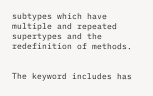subtypes which have multiple and repeated supertypes and the redefinition of methods.


The keyword includes has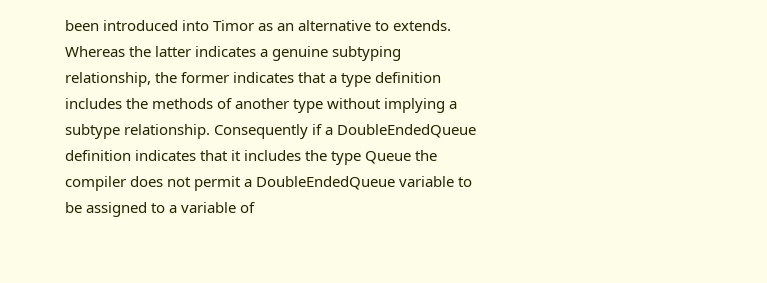been introduced into Timor as an alternative to extends. Whereas the latter indicates a genuine subtyping relationship, the former indicates that a type definition includes the methods of another type without implying a subtype relationship. Consequently if a DoubleEndedQueue definition indicates that it includes the type Queue the compiler does not permit a DoubleEndedQueue variable to be assigned to a variable of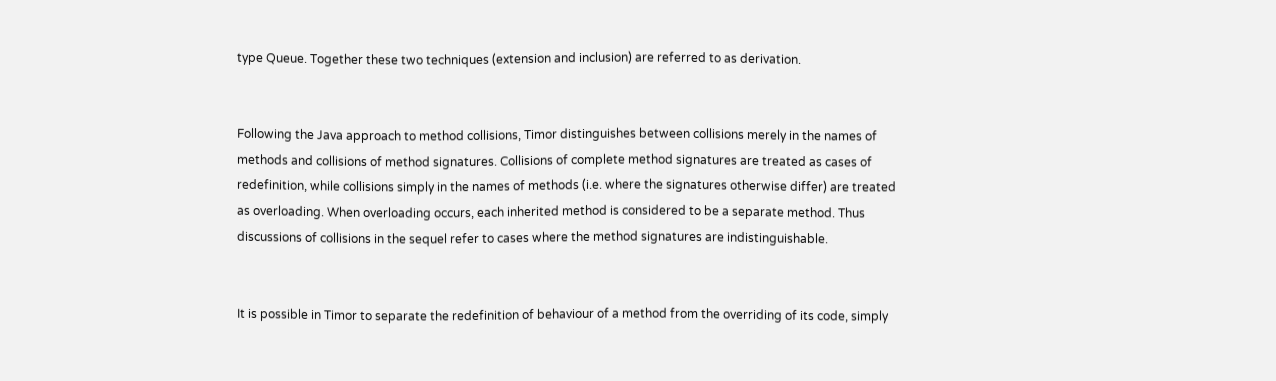type Queue. Together these two techniques (extension and inclusion) are referred to as derivation.


Following the Java approach to method collisions, Timor distinguishes between collisions merely in the names of methods and collisions of method signatures. Collisions of complete method signatures are treated as cases of redefinition, while collisions simply in the names of methods (i.e. where the signatures otherwise differ) are treated as overloading. When overloading occurs, each inherited method is considered to be a separate method. Thus discussions of collisions in the sequel refer to cases where the method signatures are indistinguishable.


It is possible in Timor to separate the redefinition of behaviour of a method from the overriding of its code, simply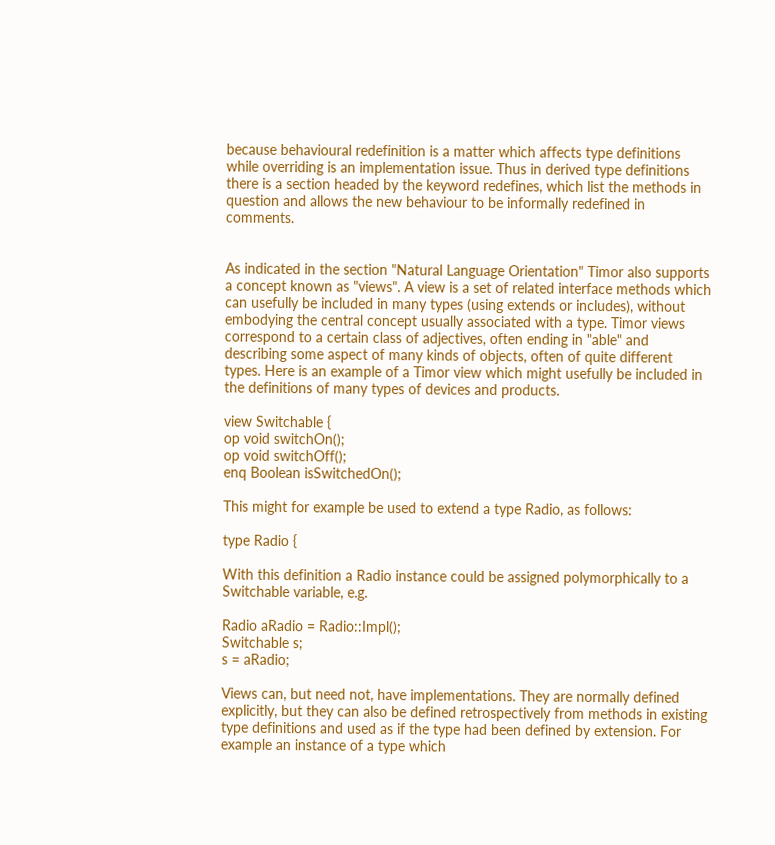because behavioural redefinition is a matter which affects type definitions while overriding is an implementation issue. Thus in derived type definitions there is a section headed by the keyword redefines, which list the methods in question and allows the new behaviour to be informally redefined in comments.


As indicated in the section "Natural Language Orientation" Timor also supports a concept known as "views". A view is a set of related interface methods which can usefully be included in many types (using extends or includes), without embodying the central concept usually associated with a type. Timor views correspond to a certain class of adjectives, often ending in "able" and describing some aspect of many kinds of objects, often of quite different types. Here is an example of a Timor view which might usefully be included in the definitions of many types of devices and products.

view Switchable {
op void switchOn();
op void switchOff();
enq Boolean isSwitchedOn();

This might for example be used to extend a type Radio, as follows:

type Radio {

With this definition a Radio instance could be assigned polymorphically to a Switchable variable, e.g.

Radio aRadio = Radio::Impl();
Switchable s;
s = aRadio;

Views can, but need not, have implementations. They are normally defined explicitly, but they can also be defined retrospectively from methods in existing type definitions and used as if the type had been defined by extension. For example an instance of a type which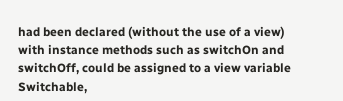had been declared (without the use of a view) with instance methods such as switchOn and switchOff, could be assigned to a view variable Switchable,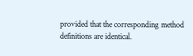provided that the corresponding method definitions are identical.